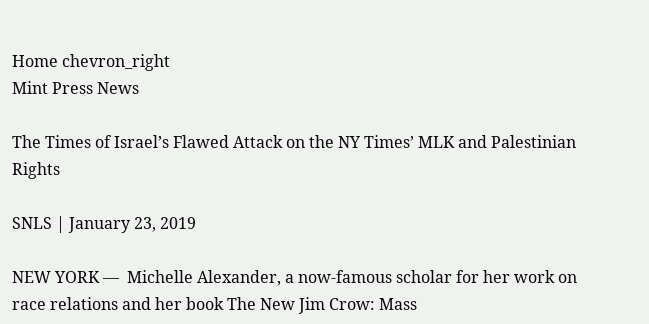Home chevron_right
Mint Press News

The Times of Israel’s Flawed Attack on the NY Times’ MLK and Palestinian Rights

SNLS | January 23, 2019

NEW YORK —  Michelle Alexander, a now-famous scholar for her work on race relations and her book The New Jim Crow: Mass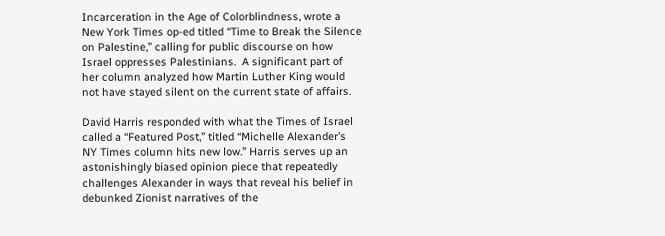Incarceration in the Age of Colorblindness, wrote a New York Times op-ed titled “Time to Break the Silence on Palestine,” calling for public discourse on how Israel oppresses Palestinians.  A significant part of her column analyzed how Martin Luther King would not have stayed silent on the current state of affairs.

David Harris responded with what the Times of Israel called a “Featured Post,” titled “Michelle Alexander’s NY Times column hits new low.” Harris serves up an astonishingly biased opinion piece that repeatedly challenges Alexander in ways that reveal his belief in debunked Zionist narratives of the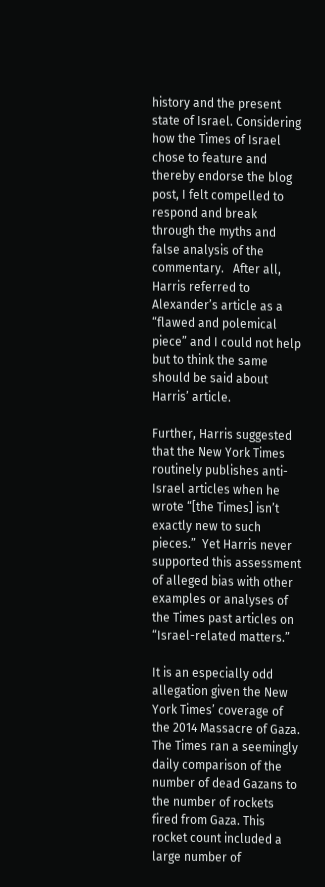history and the present state of Israel. Considering how the Times of Israel chose to feature and thereby endorse the blog post, I felt compelled to respond and break through the myths and false analysis of the commentary.   After all, Harris referred to Alexander’s article as a “flawed and polemical piece” and I could not help but to think the same should be said about Harris’ article.

Further, Harris suggested that the New York Times routinely publishes anti-Israel articles when he wrote “[the Times] isn’t exactly new to such pieces.”  Yet Harris never supported this assessment of alleged bias with other examples or analyses of the Times past articles on “Israel-related matters.”

It is an especially odd allegation given the New York Times’ coverage of the 2014 Massacre of Gaza. The Times ran a seemingly daily comparison of the number of dead Gazans to the number of rockets fired from Gaza. This rocket count included a large number of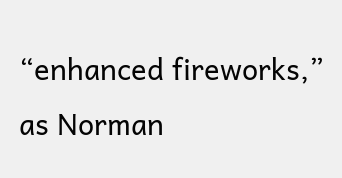“enhanced fireworks,” as Norman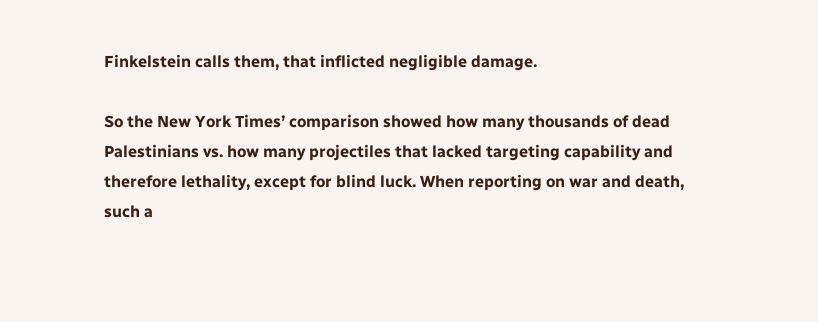Finkelstein calls them, that inflicted negligible damage.

So the New York Times’ comparison showed how many thousands of dead Palestinians vs. how many projectiles that lacked targeting capability and therefore lethality, except for blind luck. When reporting on war and death, such a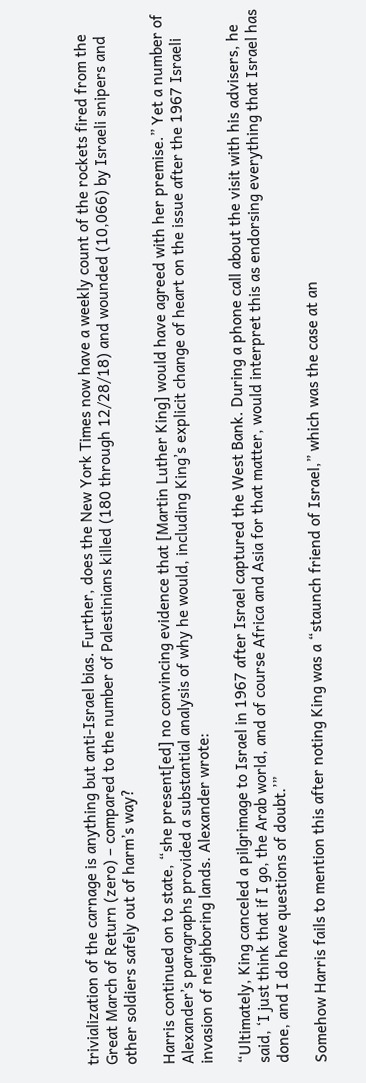trivialization of the carnage is anything but anti-Israel bias. Further, does the New York Times now have a weekly count of the rockets fired from the Great March of Return (zero) – compared to the number of Palestinians killed (180 through 12/28/18) and wounded (10,066) by Israeli snipers and other soldiers safely out of harm’s way?

Harris continued on to state, “she present[ed] no convincing evidence that [Martin Luther King] would have agreed with her premise.” Yet a number of Alexander’s paragraphs provided a substantial analysis of why he would, including King’s explicit change of heart on the issue after the 1967 Israeli invasion of neighboring lands. Alexander wrote:

“Ultimately, King canceled a pilgrimage to Israel in 1967 after Israel captured the West Bank. During a phone call about the visit with his advisers, he said, ‘I just think that if I go, the Arab world, and of course Africa and Asia for that matter, would interpret this as endorsing everything that Israel has done, and I do have questions of doubt.’”

Somehow Harris fails to mention this after noting King was a “staunch friend of Israel,” which was the case at an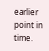earlier point in time.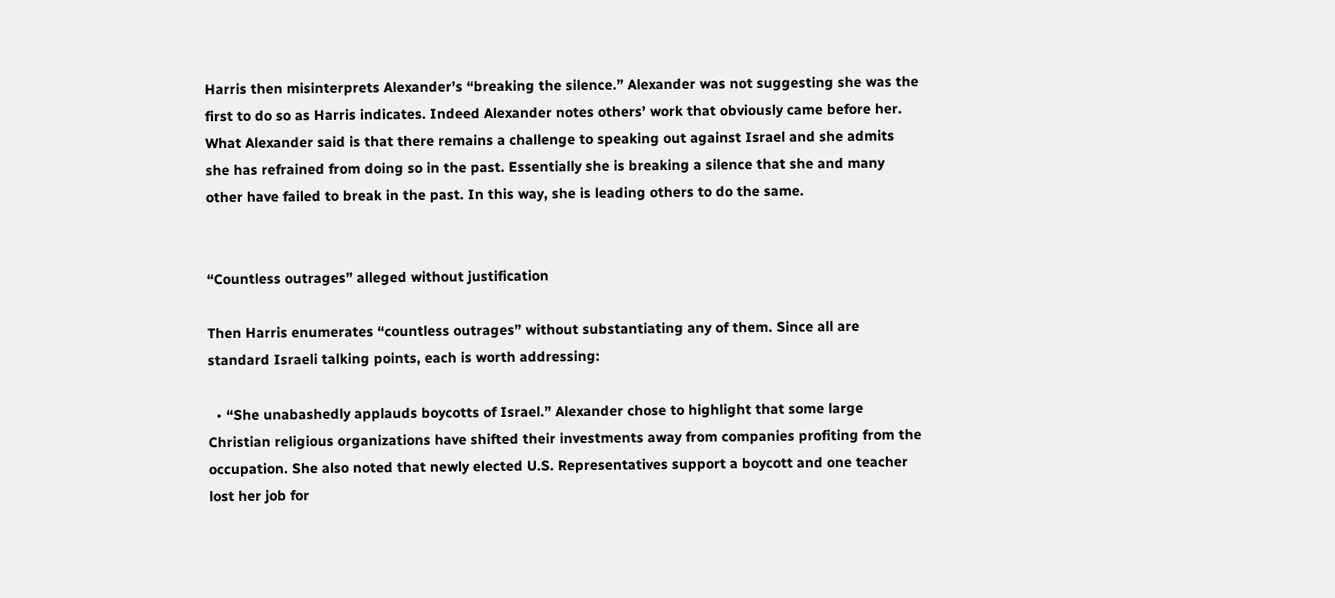Harris then misinterprets Alexander’s “breaking the silence.” Alexander was not suggesting she was the first to do so as Harris indicates. Indeed Alexander notes others’ work that obviously came before her. What Alexander said is that there remains a challenge to speaking out against Israel and she admits she has refrained from doing so in the past. Essentially she is breaking a silence that she and many other have failed to break in the past. In this way, she is leading others to do the same.


“Countless outrages” alleged without justification

Then Harris enumerates “countless outrages” without substantiating any of them. Since all are standard Israeli talking points, each is worth addressing:

  • “She unabashedly applauds boycotts of Israel.” Alexander chose to highlight that some large Christian religious organizations have shifted their investments away from companies profiting from the occupation. She also noted that newly elected U.S. Representatives support a boycott and one teacher lost her job for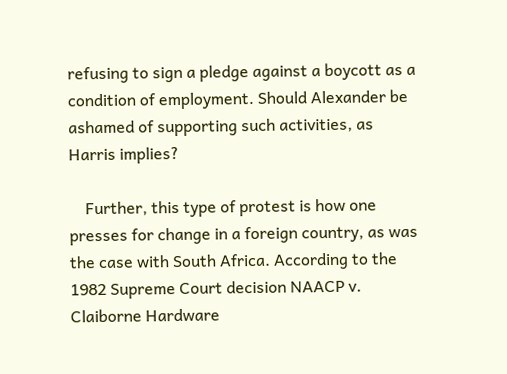refusing to sign a pledge against a boycott as a condition of employment. Should Alexander be ashamed of supporting such activities, as Harris implies?

    Further, this type of protest is how one presses for change in a foreign country, as was the case with South Africa. According to the 1982 Supreme Court decision NAACP v. Claiborne Hardware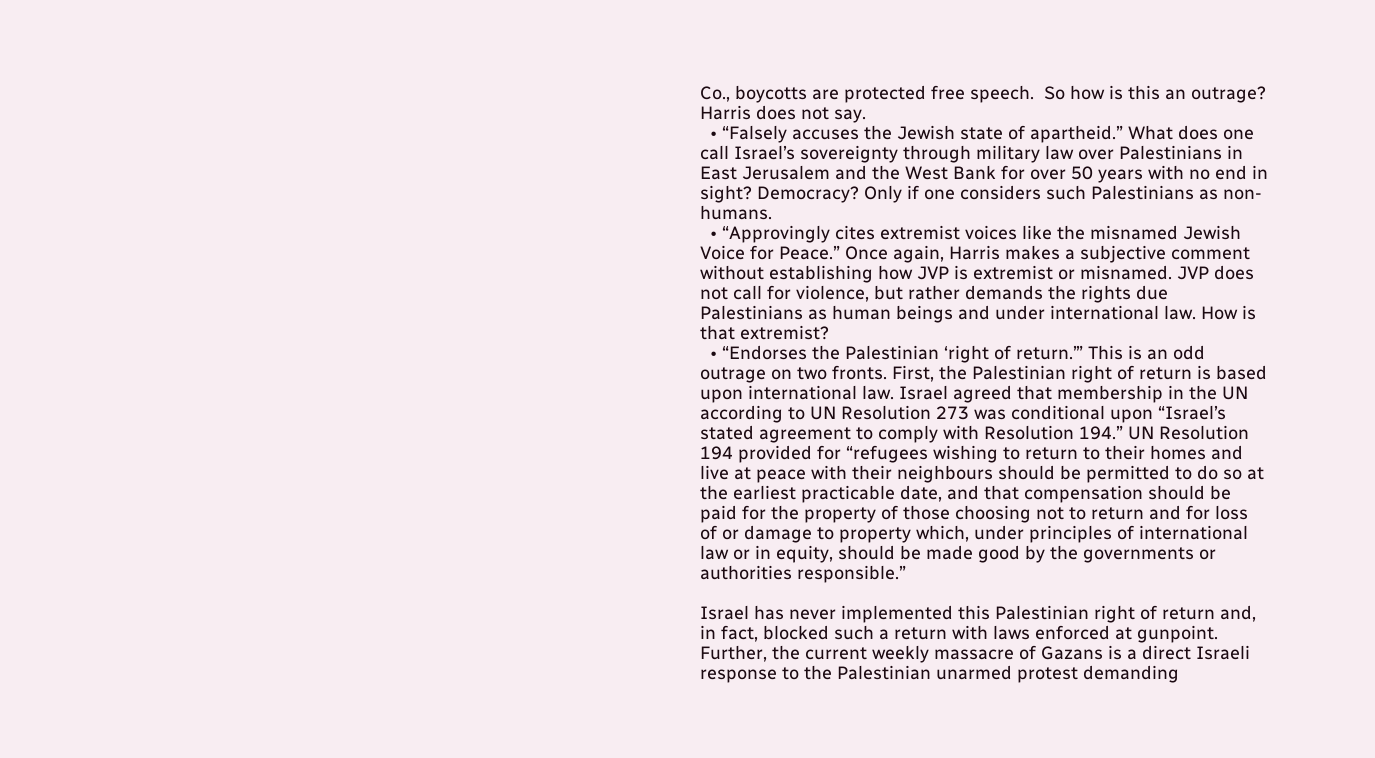Co., boycotts are protected free speech.  So how is this an outrage? Harris does not say.
  • “Falsely accuses the Jewish state of apartheid.” What does one call Israel’s sovereignty through military law over Palestinians in East Jerusalem and the West Bank for over 50 years with no end in sight? Democracy? Only if one considers such Palestinians as non-humans.
  • “Approvingly cites extremist voices like the misnamed Jewish Voice for Peace.” Once again, Harris makes a subjective comment without establishing how JVP is extremist or misnamed. JVP does not call for violence, but rather demands the rights due Palestinians as human beings and under international law. How is that extremist?
  • “Endorses the Palestinian ‘right of return.’” This is an odd outrage on two fronts. First, the Palestinian right of return is based upon international law. Israel agreed that membership in the UN according to UN Resolution 273 was conditional upon “Israel’s stated agreement to comply with Resolution 194.” UN Resolution 194 provided for “refugees wishing to return to their homes and live at peace with their neighbours should be permitted to do so at the earliest practicable date, and that compensation should be paid for the property of those choosing not to return and for loss of or damage to property which, under principles of international law or in equity, should be made good by the governments or authorities responsible.”

Israel has never implemented this Palestinian right of return and, in fact, blocked such a return with laws enforced at gunpoint. Further, the current weekly massacre of Gazans is a direct Israeli response to the Palestinian unarmed protest demanding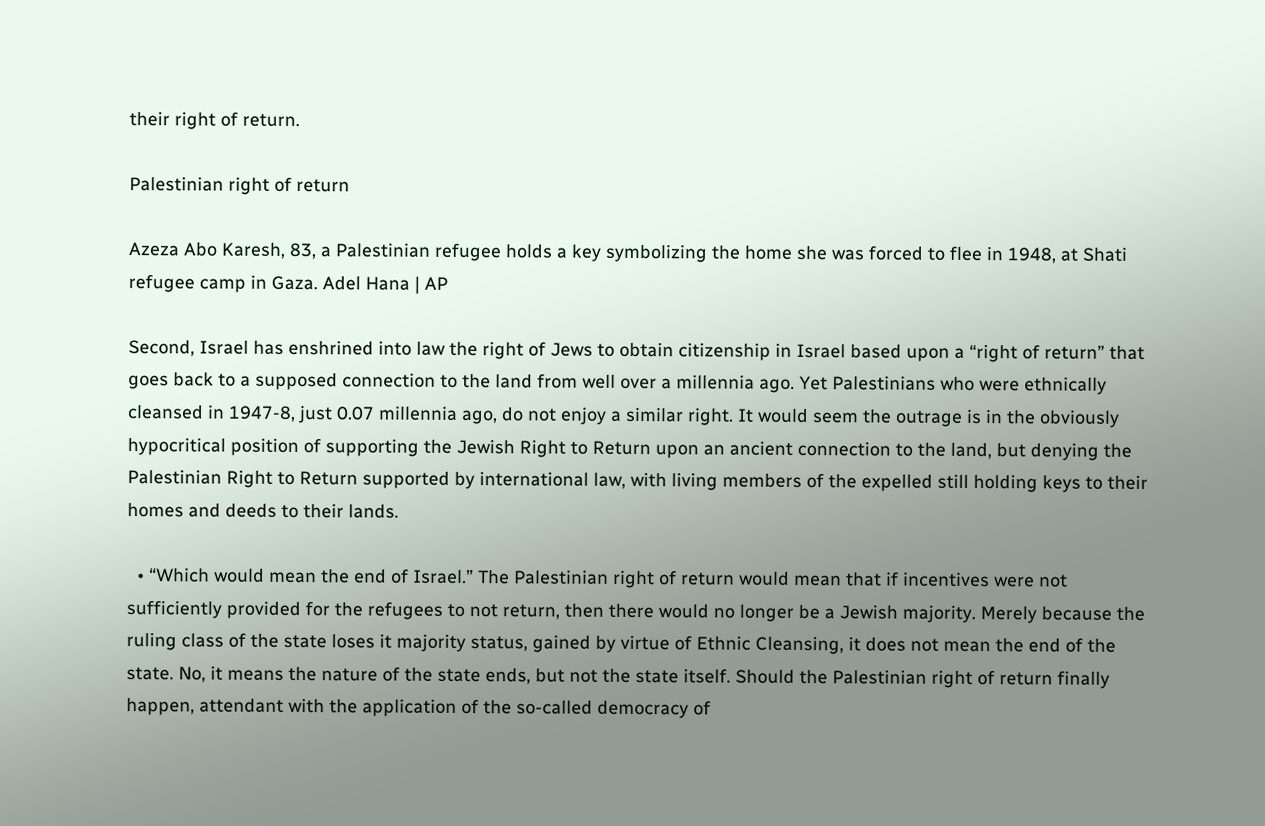their right of return.

Palestinian right of return

Azeza Abo Karesh, 83, a Palestinian refugee holds a key symbolizing the home she was forced to flee in 1948, at Shati refugee camp in Gaza. Adel Hana | AP

Second, Israel has enshrined into law the right of Jews to obtain citizenship in Israel based upon a “right of return” that goes back to a supposed connection to the land from well over a millennia ago. Yet Palestinians who were ethnically cleansed in 1947-8, just 0.07 millennia ago, do not enjoy a similar right. It would seem the outrage is in the obviously hypocritical position of supporting the Jewish Right to Return upon an ancient connection to the land, but denying the Palestinian Right to Return supported by international law, with living members of the expelled still holding keys to their homes and deeds to their lands.

  • “Which would mean the end of Israel.” The Palestinian right of return would mean that if incentives were not sufficiently provided for the refugees to not return, then there would no longer be a Jewish majority. Merely because the ruling class of the state loses it majority status, gained by virtue of Ethnic Cleansing, it does not mean the end of the state. No, it means the nature of the state ends, but not the state itself. Should the Palestinian right of return finally happen, attendant with the application of the so-called democracy of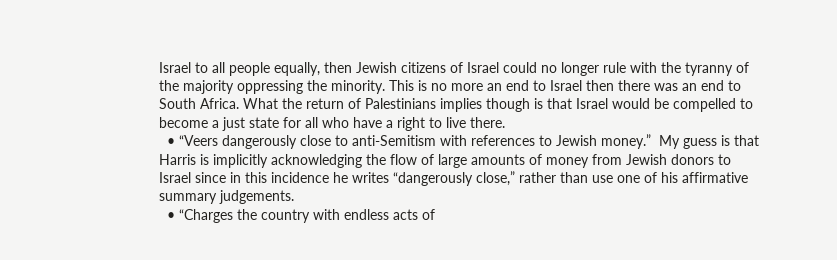Israel to all people equally, then Jewish citizens of Israel could no longer rule with the tyranny of the majority oppressing the minority. This is no more an end to Israel then there was an end to South Africa. What the return of Palestinians implies though is that Israel would be compelled to become a just state for all who have a right to live there.
  • “Veers dangerously close to anti-Semitism with references to Jewish money.”  My guess is that Harris is implicitly acknowledging the flow of large amounts of money from Jewish donors to Israel since in this incidence he writes “dangerously close,” rather than use one of his affirmative summary judgements.
  • “Charges the country with endless acts of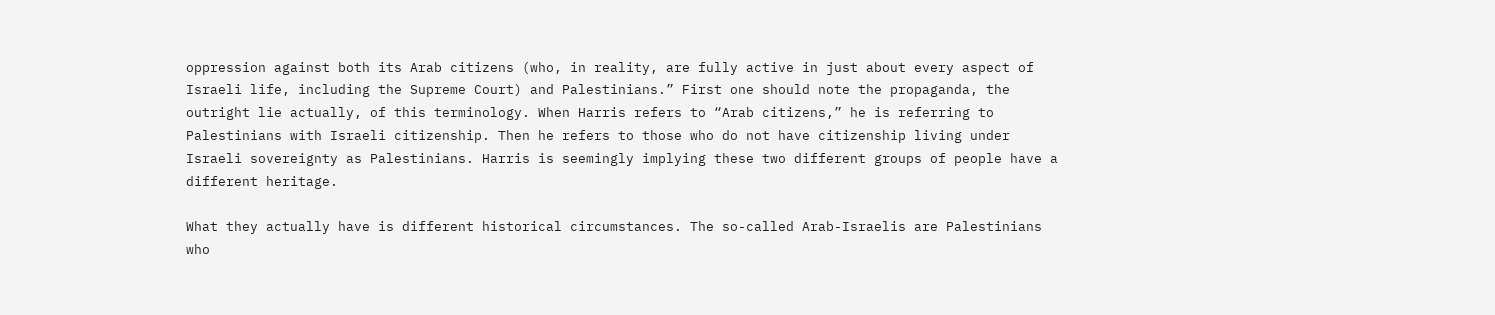oppression against both its Arab citizens (who, in reality, are fully active in just about every aspect of Israeli life, including the Supreme Court) and Palestinians.” First one should note the propaganda, the outright lie actually, of this terminology. When Harris refers to “Arab citizens,” he is referring to Palestinians with Israeli citizenship. Then he refers to those who do not have citizenship living under Israeli sovereignty as Palestinians. Harris is seemingly implying these two different groups of people have a different heritage.

What they actually have is different historical circumstances. The so-called Arab-Israelis are Palestinians who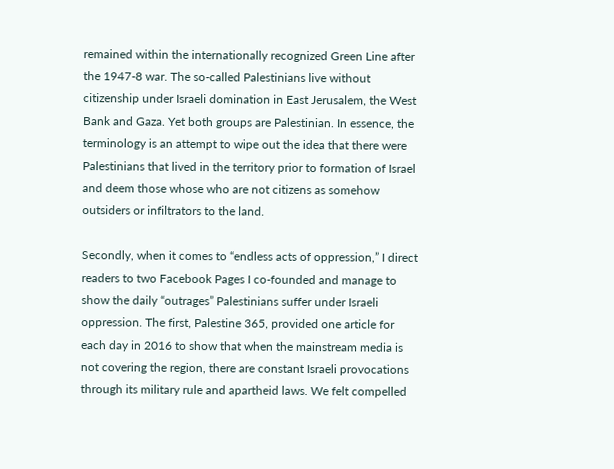remained within the internationally recognized Green Line after the 1947-8 war. The so-called Palestinians live without citizenship under Israeli domination in East Jerusalem, the West Bank and Gaza. Yet both groups are Palestinian. In essence, the terminology is an attempt to wipe out the idea that there were Palestinians that lived in the territory prior to formation of Israel and deem those whose who are not citizens as somehow outsiders or infiltrators to the land.

Secondly, when it comes to “endless acts of oppression,” I direct readers to two Facebook Pages I co-founded and manage to show the daily “outrages” Palestinians suffer under Israeli oppression. The first, Palestine 365, provided one article for each day in 2016 to show that when the mainstream media is not covering the region, there are constant Israeli provocations through its military rule and apartheid laws. We felt compelled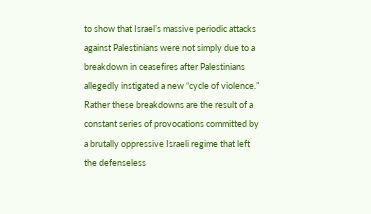to show that Israel’s massive periodic attacks against Palestinians were not simply due to a breakdown in ceasefires after Palestinians allegedly instigated a new “cycle of violence.”  Rather these breakdowns are the result of a constant series of provocations committed by a brutally oppressive Israeli regime that left the defenseless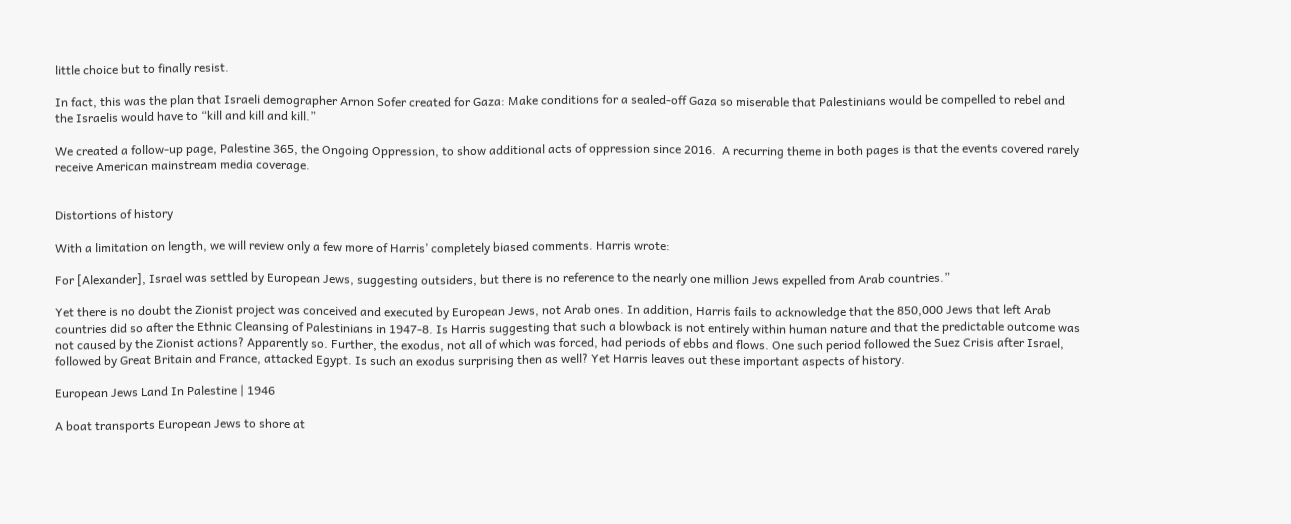little choice but to finally resist.

In fact, this was the plan that Israeli demographer Arnon Sofer created for Gaza: Make conditions for a sealed-off Gaza so miserable that Palestinians would be compelled to rebel and the Israelis would have to “kill and kill and kill.”

We created a follow-up page, Palestine 365, the Ongoing Oppression, to show additional acts of oppression since 2016.  A recurring theme in both pages is that the events covered rarely receive American mainstream media coverage.


Distortions of history

With a limitation on length, we will review only a few more of Harris’ completely biased comments. Harris wrote:

For [Alexander], Israel was settled by European Jews, suggesting outsiders, but there is no reference to the nearly one million Jews expelled from Arab countries.”

Yet there is no doubt the Zionist project was conceived and executed by European Jews, not Arab ones. In addition, Harris fails to acknowledge that the 850,000 Jews that left Arab countries did so after the Ethnic Cleansing of Palestinians in 1947-8. Is Harris suggesting that such a blowback is not entirely within human nature and that the predictable outcome was not caused by the Zionist actions? Apparently so. Further, the exodus, not all of which was forced, had periods of ebbs and flows. One such period followed the Suez Crisis after Israel, followed by Great Britain and France, attacked Egypt. Is such an exodus surprising then as well? Yet Harris leaves out these important aspects of history.

European Jews Land In Palestine | 1946

A boat transports European Jews to shore at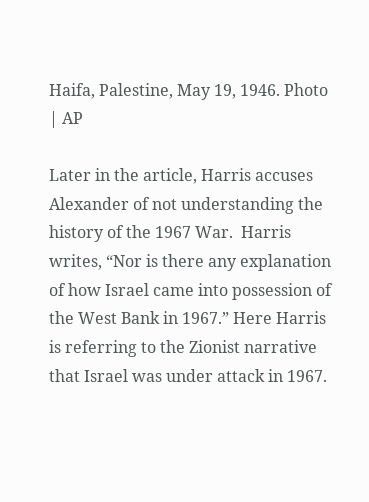Haifa, Palestine, May 19, 1946. Photo | AP

Later in the article, Harris accuses Alexander of not understanding the history of the 1967 War.  Harris writes, “Nor is there any explanation of how Israel came into possession of the West Bank in 1967.” Here Harris is referring to the Zionist narrative that Israel was under attack in 1967.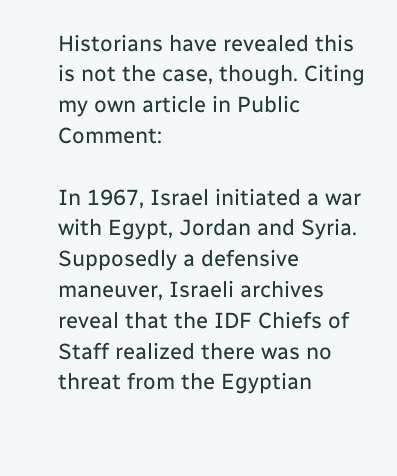Historians have revealed this is not the case, though. Citing my own article in Public Comment:

In 1967, Israel initiated a war with Egypt, Jordan and Syria. Supposedly a defensive maneuver, Israeli archives reveal that the IDF Chiefs of Staff realized there was no threat from the Egyptian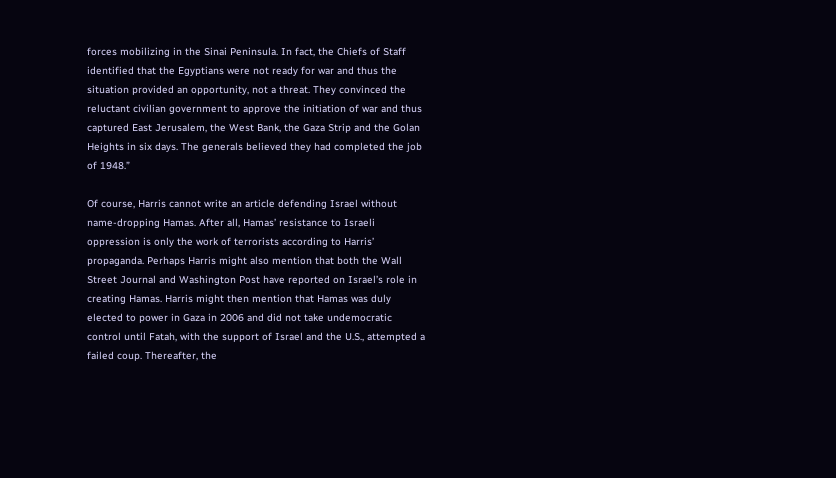forces mobilizing in the Sinai Peninsula. In fact, the Chiefs of Staff identified that the Egyptians were not ready for war and thus the situation provided an opportunity, not a threat. They convinced the reluctant civilian government to approve the initiation of war and thus captured East Jerusalem, the West Bank, the Gaza Strip and the Golan Heights in six days. The generals believed they had completed the job of 1948.”

Of course, Harris cannot write an article defending Israel without name-dropping Hamas. After all, Hamas’ resistance to Israeli oppression is only the work of terrorists according to Harris’ propaganda. Perhaps Harris might also mention that both the Wall Street Journal and Washington Post have reported on Israel’s role in creating Hamas. Harris might then mention that Hamas was duly elected to power in Gaza in 2006 and did not take undemocratic control until Fatah, with the support of Israel and the U.S., attempted a failed coup. Thereafter, the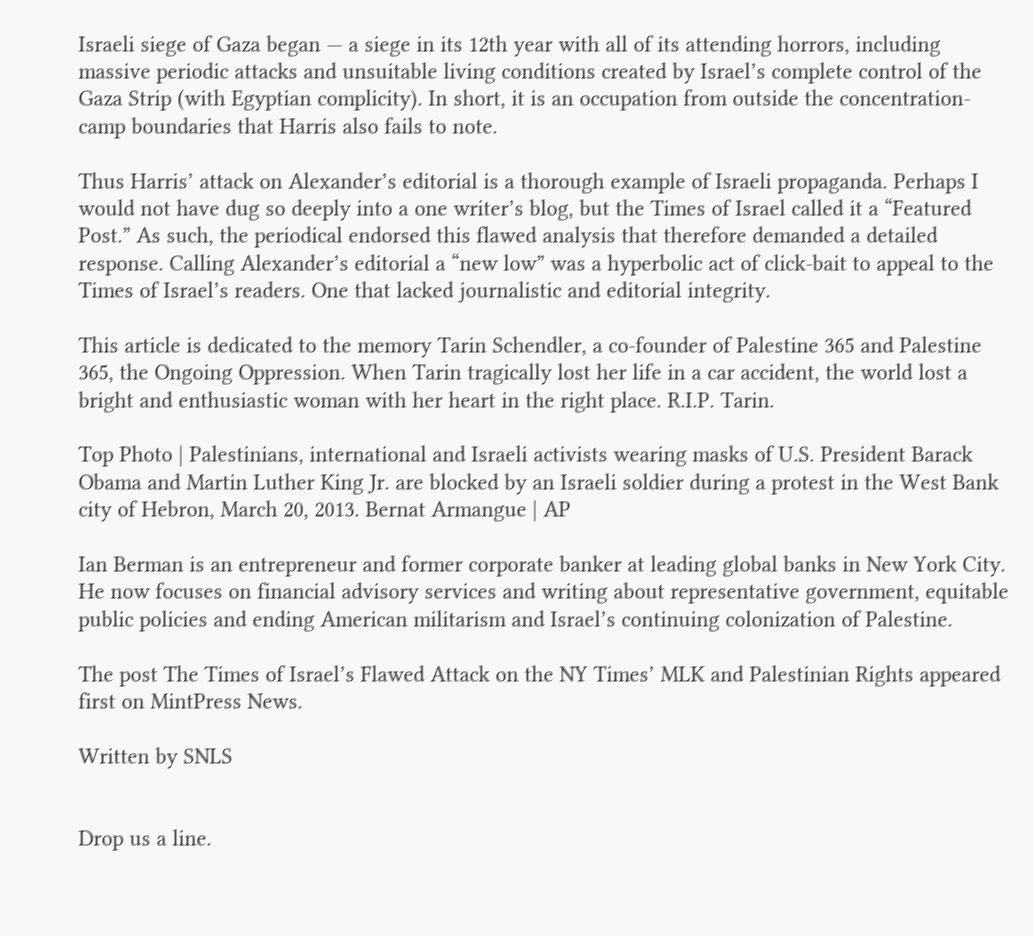Israeli siege of Gaza began — a siege in its 12th year with all of its attending horrors, including massive periodic attacks and unsuitable living conditions created by Israel’s complete control of the Gaza Strip (with Egyptian complicity). In short, it is an occupation from outside the concentration-camp boundaries that Harris also fails to note.

Thus Harris’ attack on Alexander’s editorial is a thorough example of Israeli propaganda. Perhaps I would not have dug so deeply into a one writer’s blog, but the Times of Israel called it a “Featured Post.” As such, the periodical endorsed this flawed analysis that therefore demanded a detailed response. Calling Alexander’s editorial a “new low” was a hyperbolic act of click-bait to appeal to the Times of Israel’s readers. One that lacked journalistic and editorial integrity.

This article is dedicated to the memory Tarin Schendler, a co-founder of Palestine 365 and Palestine 365, the Ongoing Oppression. When Tarin tragically lost her life in a car accident, the world lost a bright and enthusiastic woman with her heart in the right place. R.I.P. Tarin.

Top Photo | Palestinians, international and Israeli activists wearing masks of U.S. President Barack Obama and Martin Luther King Jr. are blocked by an Israeli soldier during a protest in the West Bank city of Hebron, March 20, 2013. Bernat Armangue | AP

Ian Berman is an entrepreneur and former corporate banker at leading global banks in New York City. He now focuses on financial advisory services and writing about representative government, equitable public policies and ending American militarism and Israel’s continuing colonization of Palestine.

The post The Times of Israel’s Flawed Attack on the NY Times’ MLK and Palestinian Rights appeared first on MintPress News.

Written by SNLS


Drop us a line.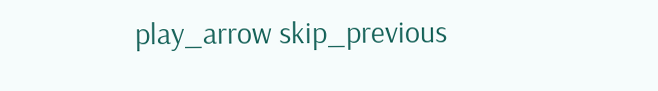play_arrow skip_previous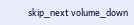skip_next volume_down